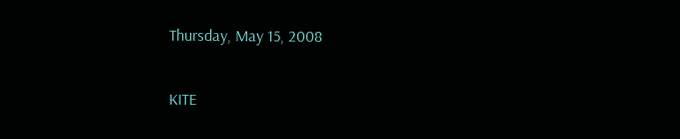Thursday, May 15, 2008

KITE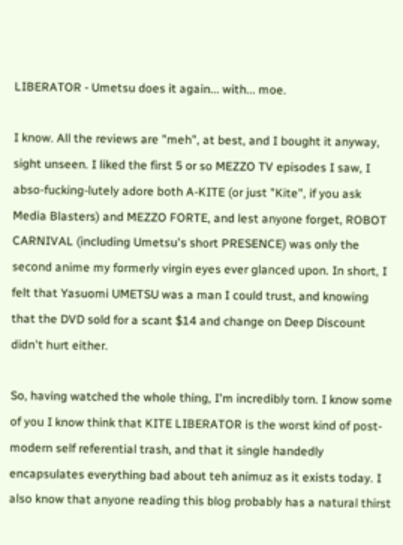LIBERATOR - Umetsu does it again... with... moe.

I know. All the reviews are "meh", at best, and I bought it anyway, sight unseen. I liked the first 5 or so MEZZO TV episodes I saw, I abso-fucking-lutely adore both A-KITE (or just "Kite", if you ask Media Blasters) and MEZZO FORTE, and lest anyone forget, ROBOT CARNIVAL (including Umetsu's short PRESENCE) was only the second anime my formerly virgin eyes ever glanced upon. In short, I felt that Yasuomi UMETSU was a man I could trust, and knowing that the DVD sold for a scant $14 and change on Deep Discount didn't hurt either.

So, having watched the whole thing, I'm incredibly torn. I know some of you I know think that KITE LIBERATOR is the worst kind of post-modern self referential trash, and that it single handedly encapsulates everything bad about teh animuz as it exists today. I also know that anyone reading this blog probably has a natural thirst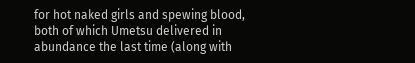for hot naked girls and spewing blood, both of which Umetsu delivered in abundance the last time (along with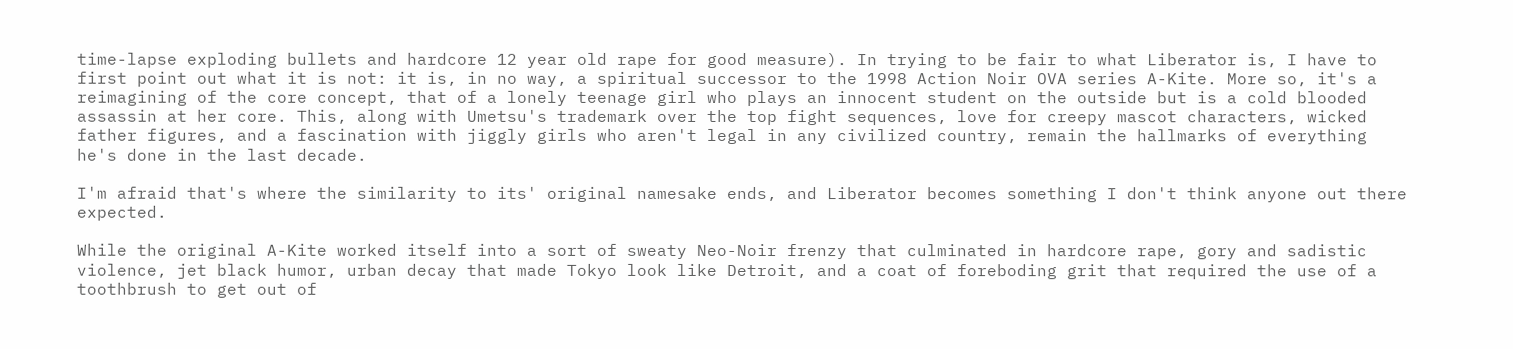time-lapse exploding bullets and hardcore 12 year old rape for good measure). In trying to be fair to what Liberator is, I have to first point out what it is not: it is, in no way, a spiritual successor to the 1998 Action Noir OVA series A-Kite. More so, it's a reimagining of the core concept, that of a lonely teenage girl who plays an innocent student on the outside but is a cold blooded assassin at her core. This, along with Umetsu's trademark over the top fight sequences, love for creepy mascot characters, wicked father figures, and a fascination with jiggly girls who aren't legal in any civilized country, remain the hallmarks of everything he's done in the last decade.

I'm afraid that's where the similarity to its' original namesake ends, and Liberator becomes something I don't think anyone out there expected.

While the original A-Kite worked itself into a sort of sweaty Neo-Noir frenzy that culminated in hardcore rape, gory and sadistic violence, jet black humor, urban decay that made Tokyo look like Detroit, and a coat of foreboding grit that required the use of a toothbrush to get out of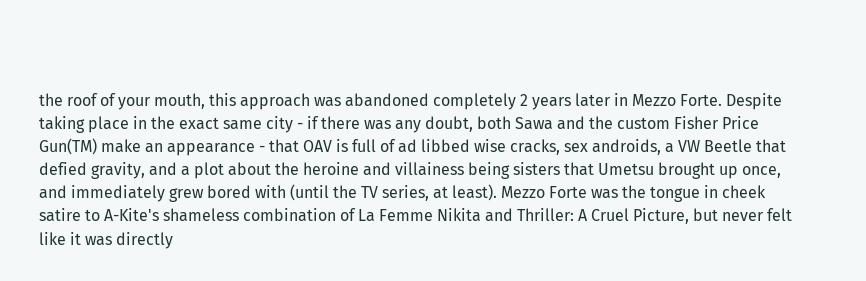the roof of your mouth, this approach was abandoned completely 2 years later in Mezzo Forte. Despite taking place in the exact same city - if there was any doubt, both Sawa and the custom Fisher Price Gun(TM) make an appearance - that OAV is full of ad libbed wise cracks, sex androids, a VW Beetle that defied gravity, and a plot about the heroine and villainess being sisters that Umetsu brought up once, and immediately grew bored with (until the TV series, at least). Mezzo Forte was the tongue in cheek satire to A-Kite's shameless combination of La Femme Nikita and Thriller: A Cruel Picture, but never felt like it was directly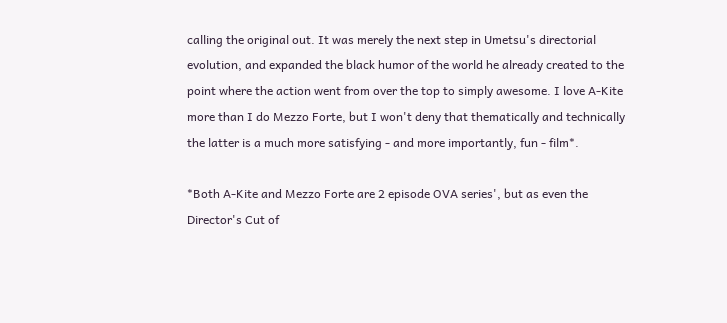calling the original out. It was merely the next step in Umetsu's directorial evolution, and expanded the black humor of the world he already created to the point where the action went from over the top to simply awesome. I love A-Kite more than I do Mezzo Forte, but I won't deny that thematically and technically the latter is a much more satisfying - and more importantly, fun - film*.

*Both A-Kite and Mezzo Forte are 2 episode OVA series', but as even the Director's Cut of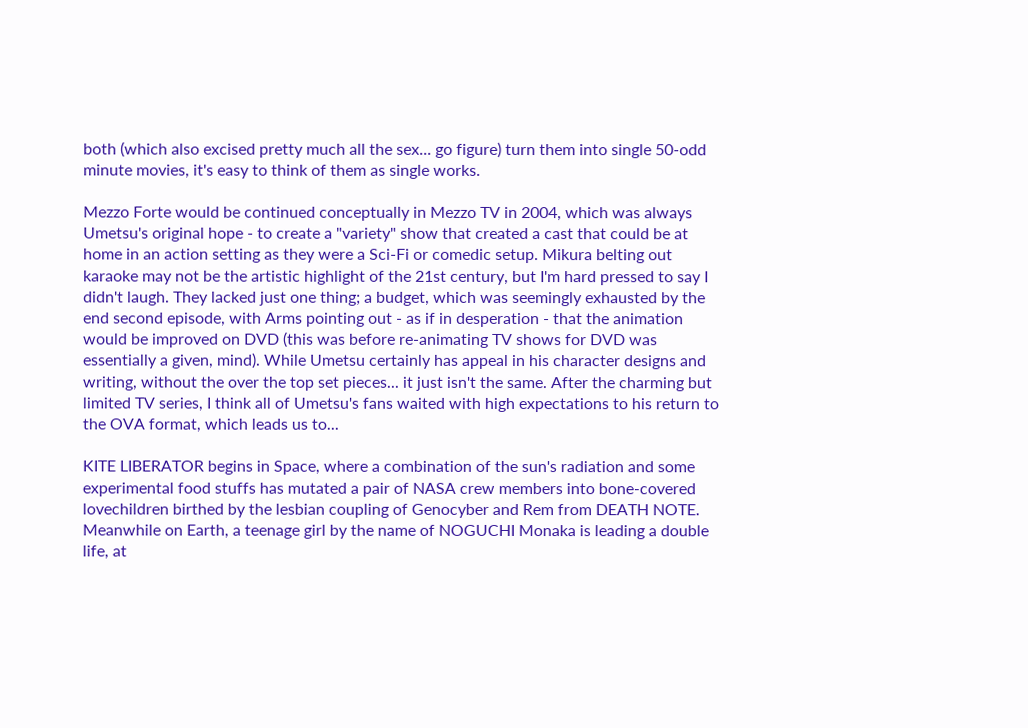both (which also excised pretty much all the sex... go figure) turn them into single 50-odd minute movies, it's easy to think of them as single works.

Mezzo Forte would be continued conceptually in Mezzo TV in 2004, which was always Umetsu's original hope - to create a "variety" show that created a cast that could be at home in an action setting as they were a Sci-Fi or comedic setup. Mikura belting out karaoke may not be the artistic highlight of the 21st century, but I'm hard pressed to say I didn't laugh. They lacked just one thing; a budget, which was seemingly exhausted by the end second episode, with Arms pointing out - as if in desperation - that the animation would be improved on DVD (this was before re-animating TV shows for DVD was essentially a given, mind). While Umetsu certainly has appeal in his character designs and writing, without the over the top set pieces... it just isn't the same. After the charming but limited TV series, I think all of Umetsu's fans waited with high expectations to his return to the OVA format, which leads us to...

KITE LIBERATOR begins in Space, where a combination of the sun's radiation and some experimental food stuffs has mutated a pair of NASA crew members into bone-covered lovechildren birthed by the lesbian coupling of Genocyber and Rem from DEATH NOTE. Meanwhile on Earth, a teenage girl by the name of NOGUCHI Monaka is leading a double life, at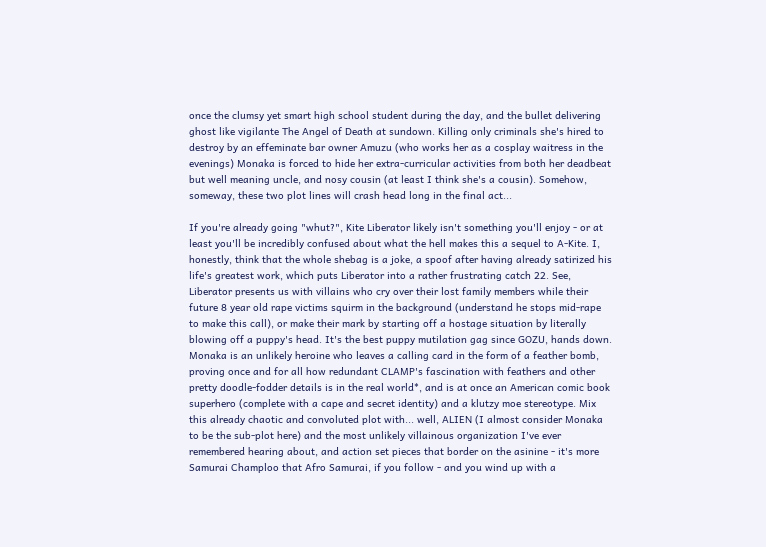once the clumsy yet smart high school student during the day, and the bullet delivering ghost like vigilante The Angel of Death at sundown. Killing only criminals she's hired to destroy by an effeminate bar owner Amuzu (who works her as a cosplay waitress in the evenings) Monaka is forced to hide her extra-curricular activities from both her deadbeat but well meaning uncle, and nosy cousin (at least I think she's a cousin). Somehow, someway, these two plot lines will crash head long in the final act...

If you're already going "whut?", Kite Liberator likely isn't something you'll enjoy - or at least you'll be incredibly confused about what the hell makes this a sequel to A-Kite. I, honestly, think that the whole shebag is a joke, a spoof after having already satirized his life's greatest work, which puts Liberator into a rather frustrating catch 22. See, Liberator presents us with villains who cry over their lost family members while their future 8 year old rape victims squirm in the background (understand he stops mid-rape to make this call), or make their mark by starting off a hostage situation by literally blowing off a puppy's head. It's the best puppy mutilation gag since GOZU, hands down. Monaka is an unlikely heroine who leaves a calling card in the form of a feather bomb, proving once and for all how redundant CLAMP's fascination with feathers and other pretty doodle-fodder details is in the real world*, and is at once an American comic book superhero (complete with a cape and secret identity) and a klutzy moe stereotype. Mix this already chaotic and convoluted plot with... well, ALIEN (I almost consider Monaka to be the sub-plot here) and the most unlikely villainous organization I've ever remembered hearing about, and action set pieces that border on the asinine - it's more Samurai Champloo that Afro Samurai, if you follow - and you wind up with a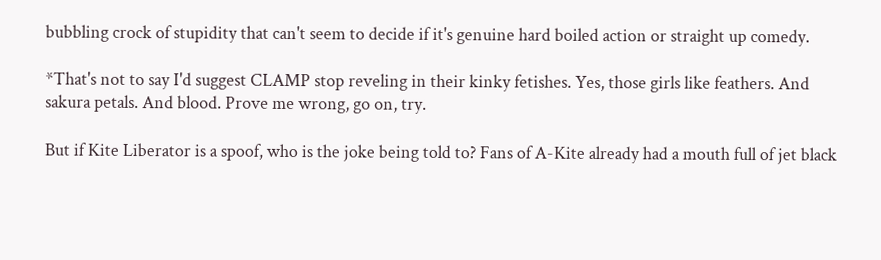bubbling crock of stupidity that can't seem to decide if it's genuine hard boiled action or straight up comedy.

*That's not to say I'd suggest CLAMP stop reveling in their kinky fetishes. Yes, those girls like feathers. And sakura petals. And blood. Prove me wrong, go on, try.

But if Kite Liberator is a spoof, who is the joke being told to? Fans of A-Kite already had a mouth full of jet black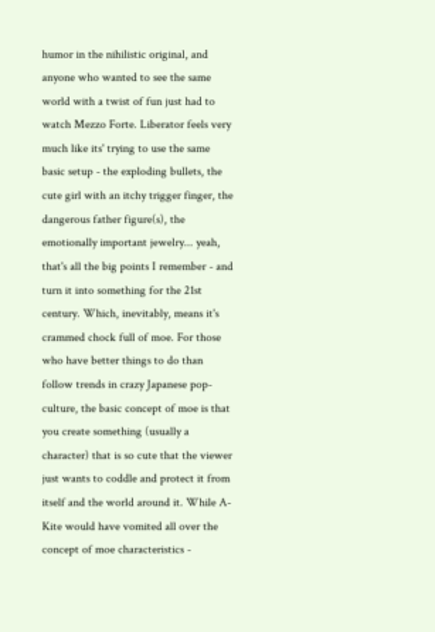humor in the nihilistic original, and anyone who wanted to see the same world with a twist of fun just had to watch Mezzo Forte. Liberator feels very much like its' trying to use the same basic setup - the exploding bullets, the cute girl with an itchy trigger finger, the dangerous father figure(s), the emotionally important jewelry... yeah, that's all the big points I remember - and turn it into something for the 21st century. Which, inevitably, means it's crammed chock full of moe. For those who have better things to do than follow trends in crazy Japanese pop-culture, the basic concept of moe is that you create something (usually a character) that is so cute that the viewer just wants to coddle and protect it from itself and the world around it. While A-Kite would have vomited all over the concept of moe characteristics -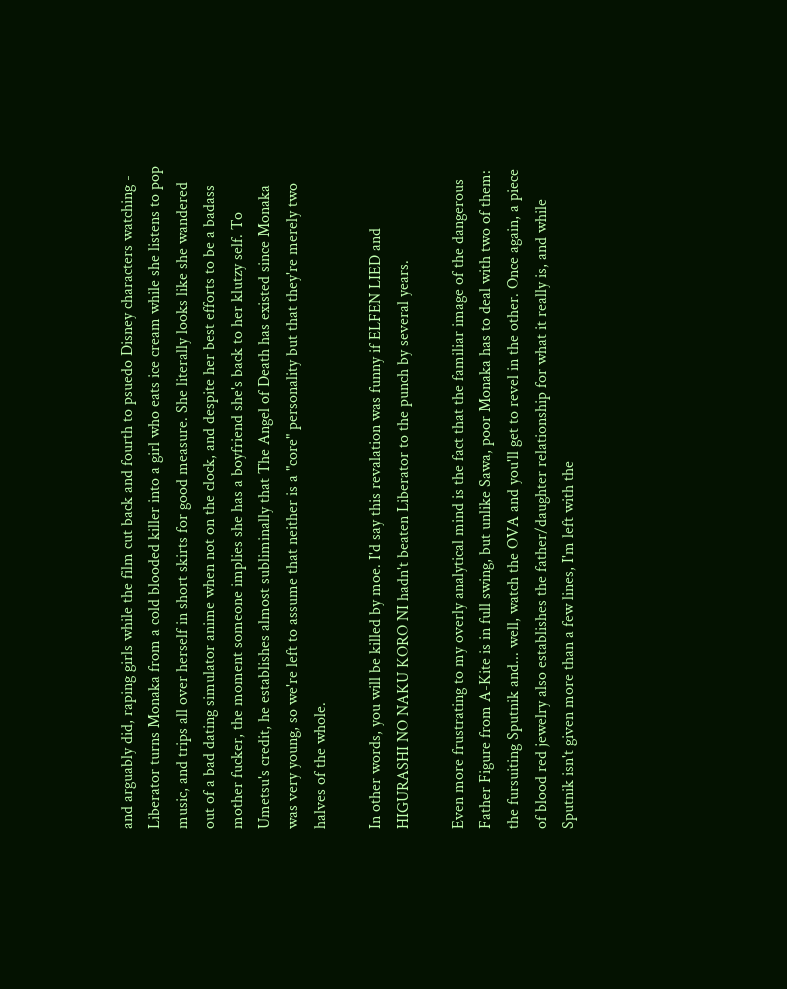and arguably did, raping girls while the film cut back and fourth to psuedo Disney characters watching - Liberator turns Monaka from a cold blooded killer into a girl who eats ice cream while she listens to pop music, and trips all over herself in short skirts for good measure. She literally looks like she wandered out of a bad dating simulator anime when not on the clock, and despite her best efforts to be a badass mother fucker, the moment someone implies she has a boyfriend she's back to her klutzy self. To Umetsu's credit, he establishes almost subliminally that The Angel of Death has existed since Monaka was very young, so we're left to assume that neither is a "core" personality but that they're merely two halves of the whole.

In other words, you will be killed by moe. I'd say this revalation was funny if ELFEN LIED and HIGURASHI NO NAKU KORO NI hadn't beaten Liberator to the punch by several years.

Even more frustrating to my overly analytical mind is the fact that the familiar image of the dangerous Father Figure from A-Kite is in full swing, but unlike Sawa, poor Monaka has to deal with two of them: the fursuiting Sputnik and... well, watch the OVA and you'll get to revel in the other. Once again, a piece of blood red jewelry also establishes the father/daughter relationship for what it really is, and while Sputnik isn't given more than a few lines, I'm left with the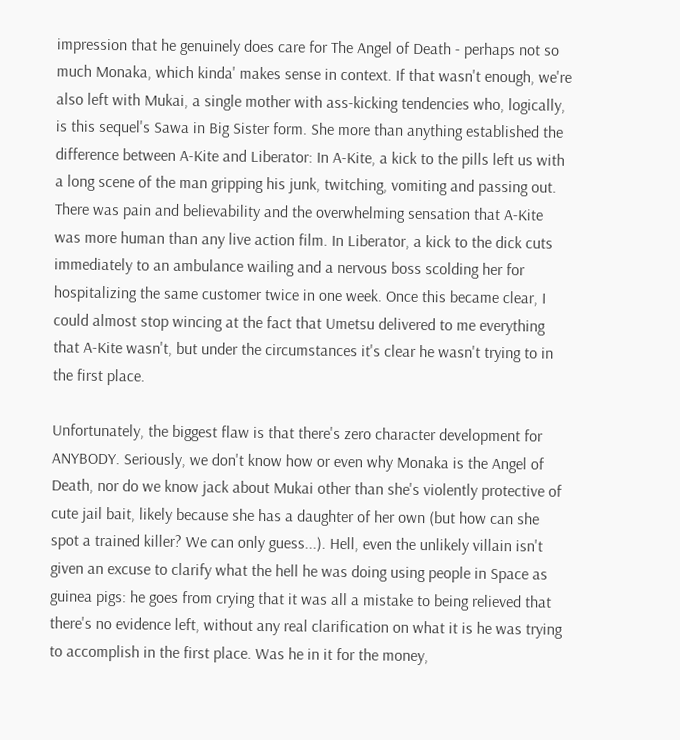impression that he genuinely does care for The Angel of Death - perhaps not so much Monaka, which kinda' makes sense in context. If that wasn't enough, we're also left with Mukai, a single mother with ass-kicking tendencies who, logically, is this sequel's Sawa in Big Sister form. She more than anything established the difference between A-Kite and Liberator: In A-Kite, a kick to the pills left us with a long scene of the man gripping his junk, twitching, vomiting and passing out. There was pain and believability and the overwhelming sensation that A-Kite was more human than any live action film. In Liberator, a kick to the dick cuts immediately to an ambulance wailing and a nervous boss scolding her for hospitalizing the same customer twice in one week. Once this became clear, I could almost stop wincing at the fact that Umetsu delivered to me everything that A-Kite wasn't, but under the circumstances it's clear he wasn't trying to in the first place.

Unfortunately, the biggest flaw is that there's zero character development for ANYBODY. Seriously, we don't know how or even why Monaka is the Angel of Death, nor do we know jack about Mukai other than she's violently protective of cute jail bait, likely because she has a daughter of her own (but how can she spot a trained killer? We can only guess...). Hell, even the unlikely villain isn't given an excuse to clarify what the hell he was doing using people in Space as guinea pigs: he goes from crying that it was all a mistake to being relieved that there's no evidence left, without any real clarification on what it is he was trying to accomplish in the first place. Was he in it for the money,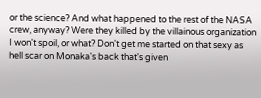or the science? And what happened to the rest of the NASA crew, anyway? Were they killed by the villainous organization I won't spoil, or what? Don't get me started on that sexy as hell scar on Monaka's back that's given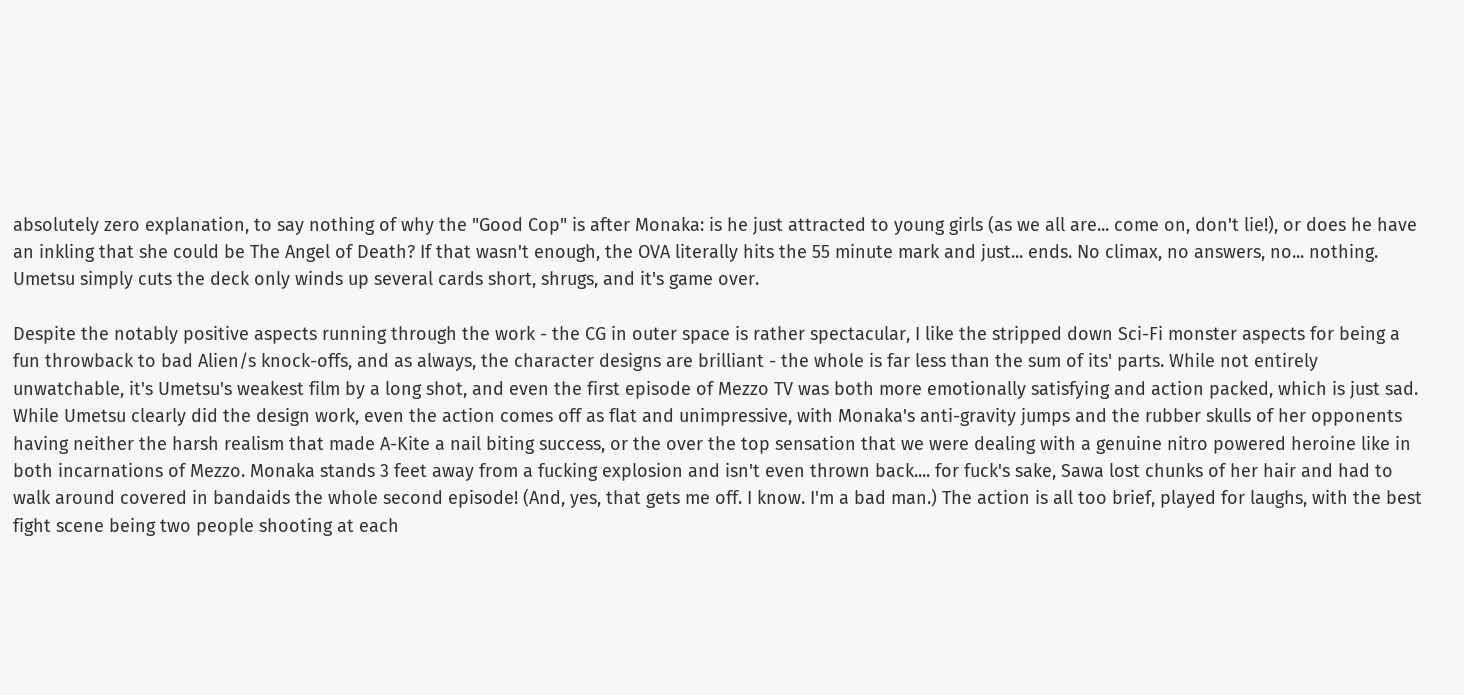absolutely zero explanation, to say nothing of why the "Good Cop" is after Monaka: is he just attracted to young girls (as we all are... come on, don't lie!), or does he have an inkling that she could be The Angel of Death? If that wasn't enough, the OVA literally hits the 55 minute mark and just... ends. No climax, no answers, no... nothing. Umetsu simply cuts the deck only winds up several cards short, shrugs, and it's game over.

Despite the notably positive aspects running through the work - the CG in outer space is rather spectacular, I like the stripped down Sci-Fi monster aspects for being a fun throwback to bad Alien/s knock-offs, and as always, the character designs are brilliant - the whole is far less than the sum of its' parts. While not entirely unwatchable, it's Umetsu's weakest film by a long shot, and even the first episode of Mezzo TV was both more emotionally satisfying and action packed, which is just sad. While Umetsu clearly did the design work, even the action comes off as flat and unimpressive, with Monaka's anti-gravity jumps and the rubber skulls of her opponents having neither the harsh realism that made A-Kite a nail biting success, or the over the top sensation that we were dealing with a genuine nitro powered heroine like in both incarnations of Mezzo. Monaka stands 3 feet away from a fucking explosion and isn't even thrown back.... for fuck's sake, Sawa lost chunks of her hair and had to walk around covered in bandaids the whole second episode! (And, yes, that gets me off. I know. I'm a bad man.) The action is all too brief, played for laughs, with the best fight scene being two people shooting at each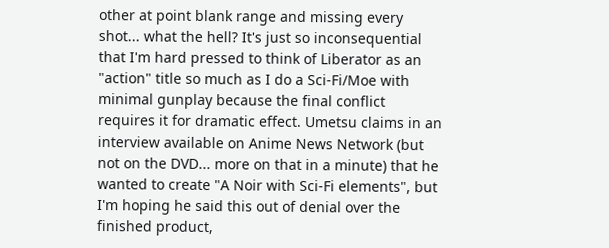other at point blank range and missing every shot... what the hell? It's just so inconsequential that I'm hard pressed to think of Liberator as an "action" title so much as I do a Sci-Fi/Moe with minimal gunplay because the final conflict requires it for dramatic effect. Umetsu claims in an interview available on Anime News Network (but not on the DVD... more on that in a minute) that he wanted to create "A Noir with Sci-Fi elements", but I'm hoping he said this out of denial over the finished product,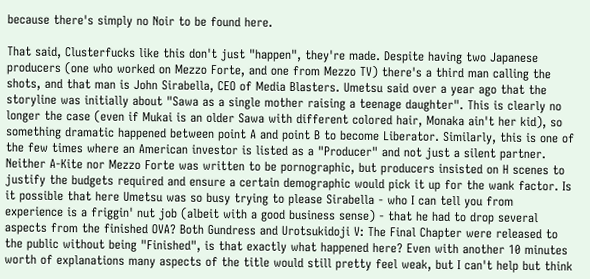because there's simply no Noir to be found here.

That said, Clusterfucks like this don't just "happen", they're made. Despite having two Japanese producers (one who worked on Mezzo Forte, and one from Mezzo TV) there's a third man calling the shots, and that man is John Sirabella, CEO of Media Blasters. Umetsu said over a year ago that the storyline was initially about "Sawa as a single mother raising a teenage daughter". This is clearly no longer the case (even if Mukai is an older Sawa with different colored hair, Monaka ain't her kid), so something dramatic happened between point A and point B to become Liberator. Similarly, this is one of the few times where an American investor is listed as a "Producer" and not just a silent partner. Neither A-Kite nor Mezzo Forte was written to be pornographic, but producers insisted on H scenes to justify the budgets required and ensure a certain demographic would pick it up for the wank factor. Is it possible that here Umetsu was so busy trying to please Sirabella - who I can tell you from experience is a friggin' nut job (albeit with a good business sense) - that he had to drop several aspects from the finished OVA? Both Gundress and Urotsukidoji V: The Final Chapter were released to the public without being "Finished", is that exactly what happened here? Even with another 10 minutes worth of explanations many aspects of the title would still pretty feel weak, but I can't help but think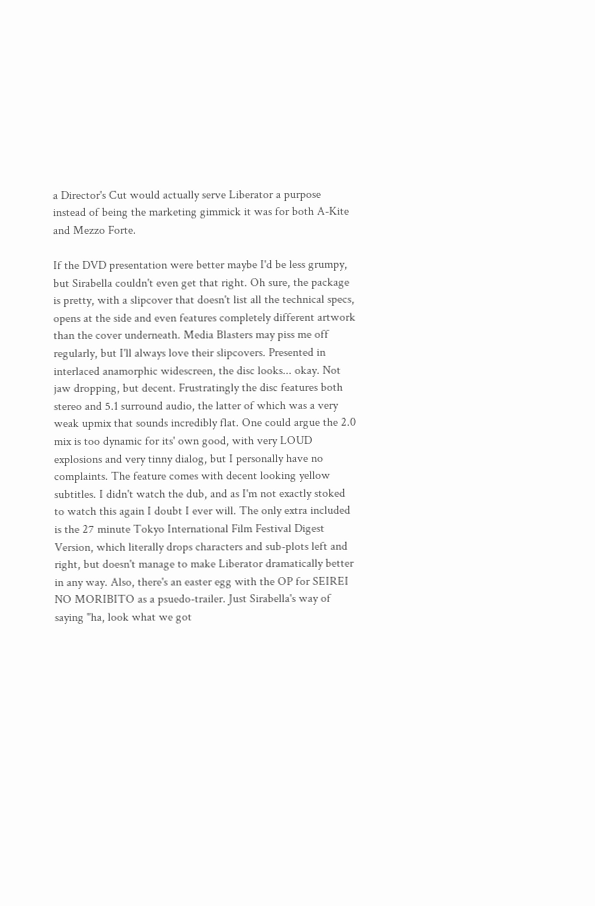a Director's Cut would actually serve Liberator a purpose instead of being the marketing gimmick it was for both A-Kite and Mezzo Forte.

If the DVD presentation were better maybe I'd be less grumpy, but Sirabella couldn't even get that right. Oh sure, the package is pretty, with a slipcover that doesn't list all the technical specs, opens at the side and even features completely different artwork than the cover underneath. Media Blasters may piss me off regularly, but I'll always love their slipcovers. Presented in interlaced anamorphic widescreen, the disc looks... okay. Not jaw dropping, but decent. Frustratingly the disc features both stereo and 5.1 surround audio, the latter of which was a very weak upmix that sounds incredibly flat. One could argue the 2.0 mix is too dynamic for its' own good, with very LOUD explosions and very tinny dialog, but I personally have no complaints. The feature comes with decent looking yellow subtitles. I didn't watch the dub, and as I'm not exactly stoked to watch this again I doubt I ever will. The only extra included is the 27 minute Tokyo International Film Festival Digest Version, which literally drops characters and sub-plots left and right, but doesn't manage to make Liberator dramatically better in any way. Also, there's an easter egg with the OP for SEIREI NO MORIBITO as a psuedo-trailer. Just Sirabella's way of saying "ha, look what we got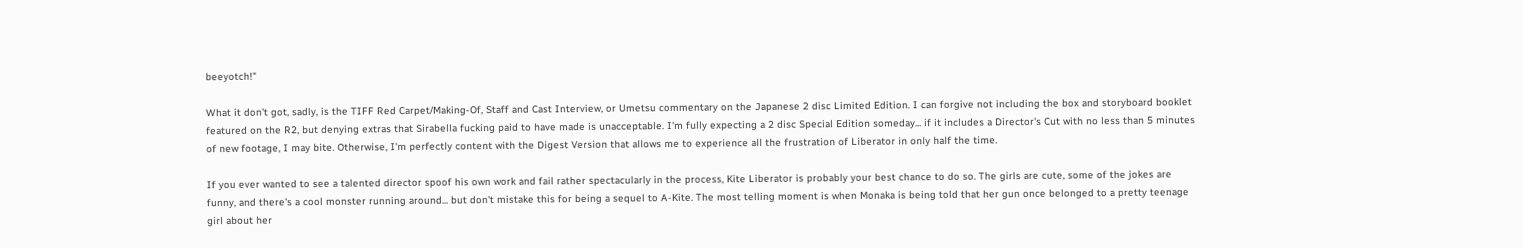beeyotch!"

What it don't got, sadly, is the TIFF Red Carpet/Making-Of, Staff and Cast Interview, or Umetsu commentary on the Japanese 2 disc Limited Edition. I can forgive not including the box and storyboard booklet featured on the R2, but denying extras that Sirabella fucking paid to have made is unacceptable. I'm fully expecting a 2 disc Special Edition someday... if it includes a Director's Cut with no less than 5 minutes of new footage, I may bite. Otherwise, I'm perfectly content with the Digest Version that allows me to experience all the frustration of Liberator in only half the time.

If you ever wanted to see a talented director spoof his own work and fail rather spectacularly in the process, Kite Liberator is probably your best chance to do so. The girls are cute, some of the jokes are funny, and there's a cool monster running around... but don't mistake this for being a sequel to A-Kite. The most telling moment is when Monaka is being told that her gun once belonged to a pretty teenage girl about her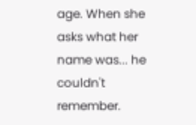age. When she asks what her name was... he couldn't remember.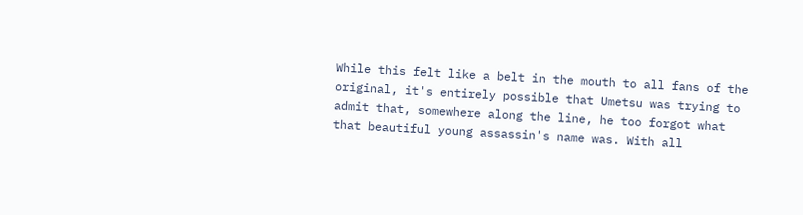While this felt like a belt in the mouth to all fans of the original, it's entirely possible that Umetsu was trying to admit that, somewhere along the line, he too forgot what that beautiful young assassin's name was. With all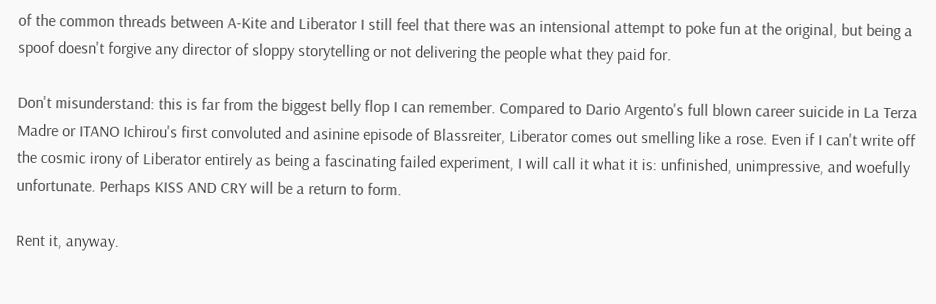of the common threads between A-Kite and Liberator I still feel that there was an intensional attempt to poke fun at the original, but being a spoof doesn't forgive any director of sloppy storytelling or not delivering the people what they paid for.

Don't misunderstand: this is far from the biggest belly flop I can remember. Compared to Dario Argento's full blown career suicide in La Terza Madre or ITANO Ichirou's first convoluted and asinine episode of Blassreiter, Liberator comes out smelling like a rose. Even if I can't write off the cosmic irony of Liberator entirely as being a fascinating failed experiment, I will call it what it is: unfinished, unimpressive, and woefully unfortunate. Perhaps KISS AND CRY will be a return to form.

Rent it, anyway.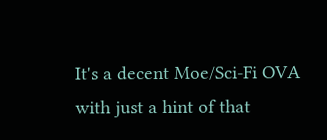It's a decent Moe/Sci-Fi OVA with just a hint of that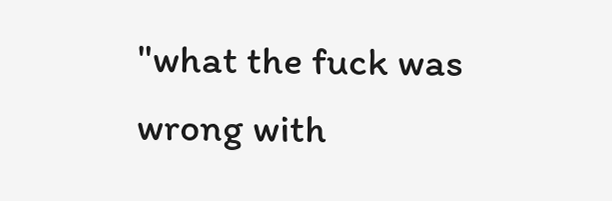"what the fuck was wrong with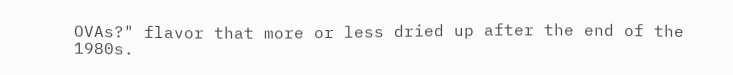OVAs?" flavor that more or less dried up after the end of the 1980s.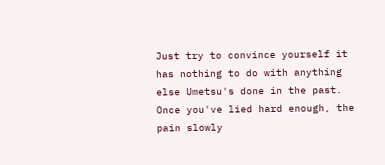Just try to convince yourself it has nothing to do with anything else Umetsu's done in the past. Once you've lied hard enough, the pain slowly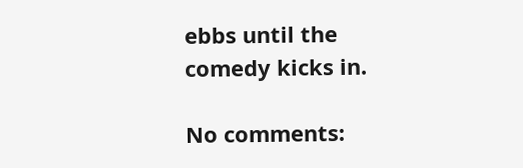ebbs until the comedy kicks in.

No comments: